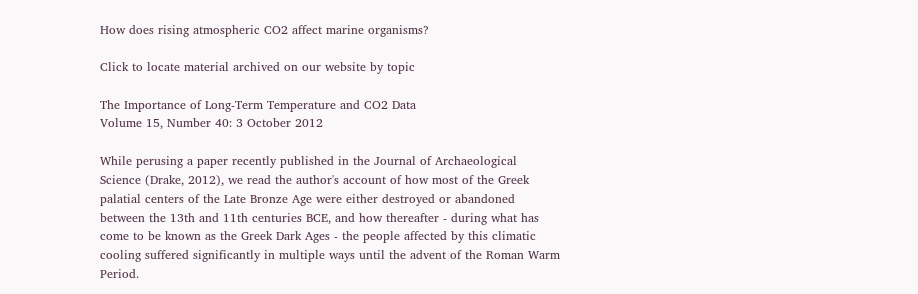How does rising atmospheric CO2 affect marine organisms?

Click to locate material archived on our website by topic

The Importance of Long-Term Temperature and CO2 Data
Volume 15, Number 40: 3 October 2012

While perusing a paper recently published in the Journal of Archaeological Science (Drake, 2012), we read the author's account of how most of the Greek palatial centers of the Late Bronze Age were either destroyed or abandoned between the 13th and 11th centuries BCE, and how thereafter - during what has come to be known as the Greek Dark Ages - the people affected by this climatic cooling suffered significantly in multiple ways until the advent of the Roman Warm Period.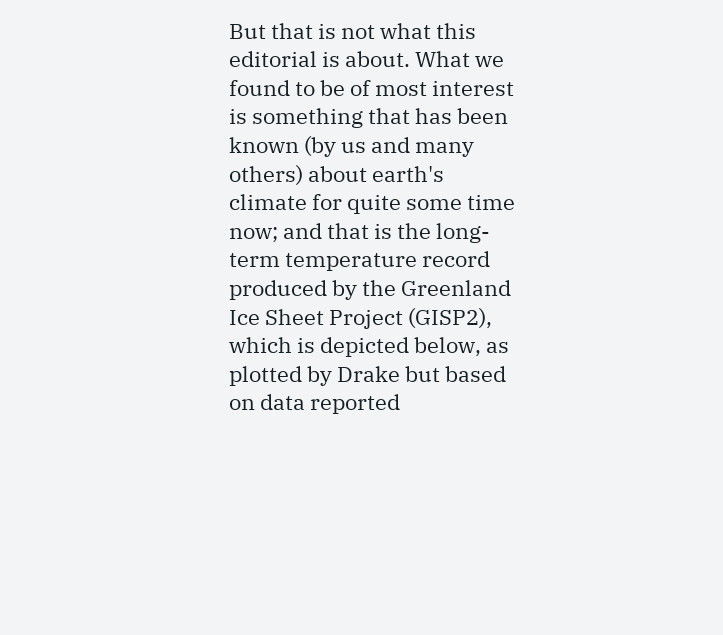But that is not what this editorial is about. What we found to be of most interest is something that has been known (by us and many others) about earth's climate for quite some time now; and that is the long-term temperature record produced by the Greenland Ice Sheet Project (GISP2), which is depicted below, as plotted by Drake but based on data reported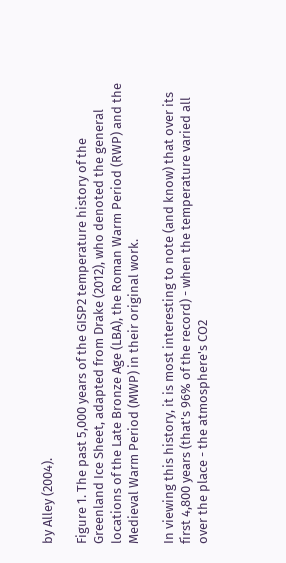by Alley (2004).

Figure 1. The past 5,000 years of the GISP2 temperature history of the Greenland Ice Sheet, adapted from Drake (2012), who denoted the general locations of the Late Bronze Age (LBA), the Roman Warm Period (RWP) and the Medieval Warm Period (MWP) in their original work.

In viewing this history, it is most interesting to note (and know) that over its first 4,800 years (that's 96% of the record) - when the temperature varied all over the place - the atmosphere's CO2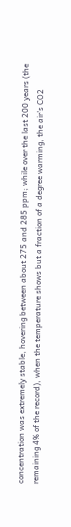concentration was extremely stable, hovering between about 275 and 285 ppm; while over the last 200 years (the remaining 4% of the record), when the temperature shows but a fraction of a degree warming, the air's CO2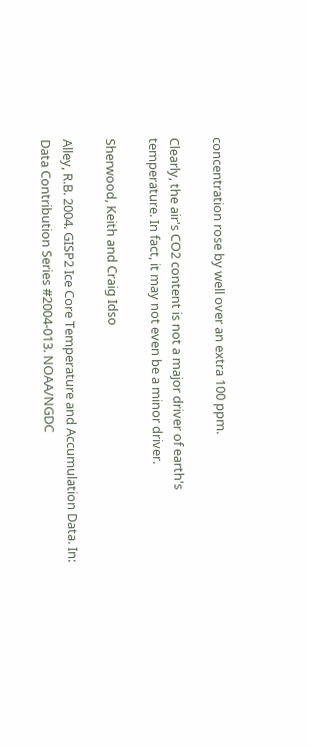concentration rose by well over an extra 100 ppm.

Clearly, the air's CO2 content is not a major driver of earth's temperature. In fact, it may not even be a minor driver.

Sherwood, Keith and Craig Idso

Alley, R.B. 2004. GISP2 Ice Core Temperature and Accumulation Data. In: Data Contribution Series #2004-013. NOAA/NGDC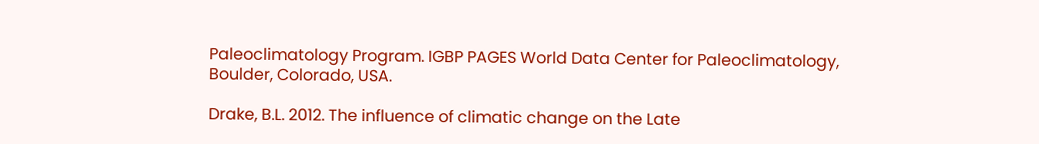Paleoclimatology Program. IGBP PAGES World Data Center for Paleoclimatology, Boulder, Colorado, USA.

Drake, B.L. 2012. The influence of climatic change on the Late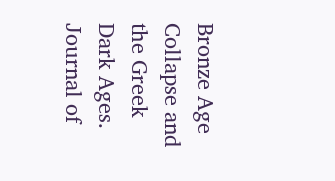Bronze Age Collapse and the Greek Dark Ages. Journal of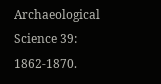Archaeological Science 39: 1862-1870.